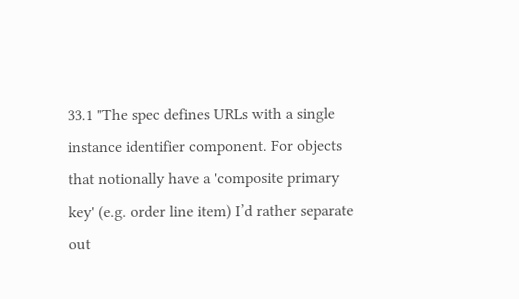33.1 "The spec defines URLs with a single instance identifier component. For objects that notionally have a 'composite primary key' (e.g. order line item) I’d rather separate out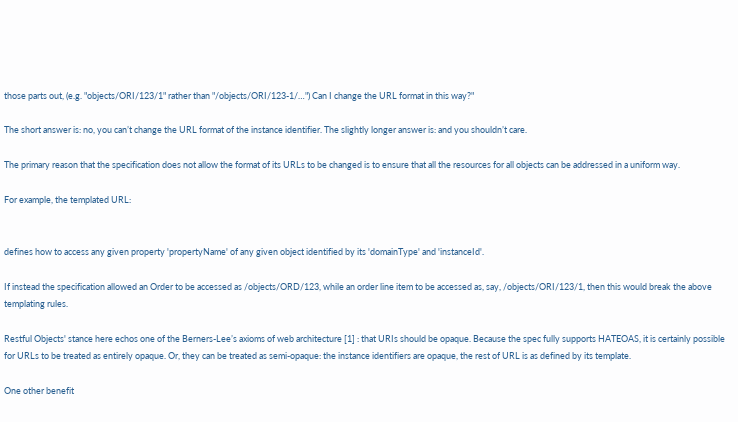those parts out, (e.g. "objects/ORI/123/1" rather than "/objects/ORI/123-1/…") Can I change the URL format in this way?"

The short answer is: no, you can’t change the URL format of the instance identifier. The slightly longer answer is: and you shouldn’t care.

The primary reason that the specification does not allow the format of its URLs to be changed is to ensure that all the resources for all objects can be addressed in a uniform way.

For example, the templated URL:


defines how to access any given property 'propertyName' of any given object identified by its 'domainType' and 'instanceId'.

If instead the specification allowed an Order to be accessed as /objects/ORD/123, while an order line item to be accessed as, say, /objects/ORI/123/1, then this would break the above templating rules.

Restful Objects' stance here echos one of the Berners-Lee’s axioms of web architecture [1] : that URIs should be opaque. Because the spec fully supports HATEOAS, it is certainly possible for URLs to be treated as entirely opaque. Or, they can be treated as semi-opaque: the instance identifiers are opaque, the rest of URL is as defined by its template.

One other benefit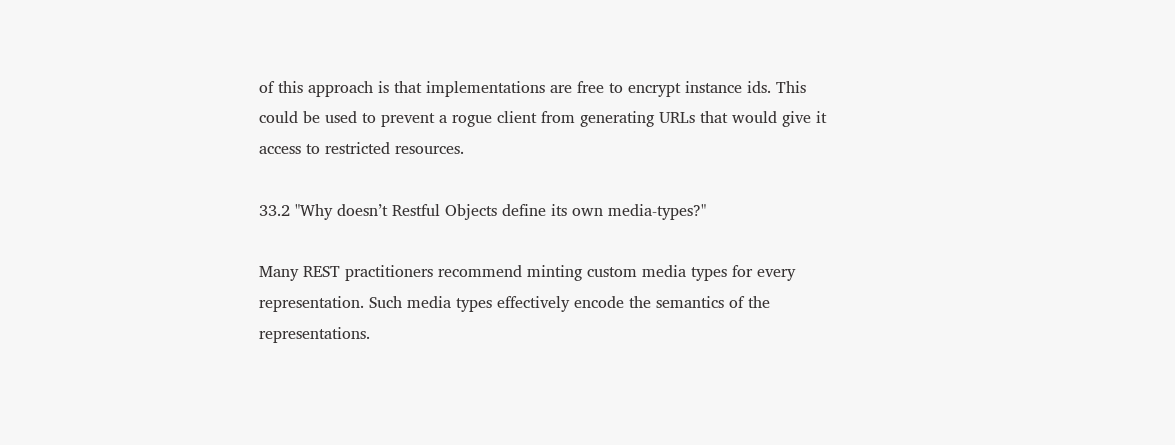of this approach is that implementations are free to encrypt instance ids. This could be used to prevent a rogue client from generating URLs that would give it access to restricted resources.

33.2 "Why doesn’t Restful Objects define its own media-types?"

Many REST practitioners recommend minting custom media types for every representation. Such media types effectively encode the semantics of the representations.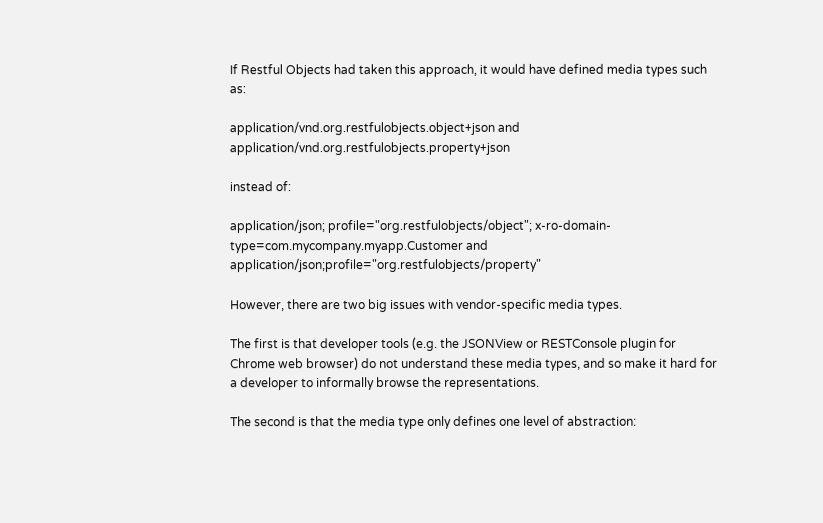If Restful Objects had taken this approach, it would have defined media types such as:

application/vnd.org.restfulobjects.object+json and application/vnd.org.restfulobjects.property+json

instead of:

application/json; profile="org.restfulobjects/object"; x-ro-domain-type=com.mycompany.myapp.Customer and application/json;profile="org.restfulobjects/property"

However, there are two big issues with vendor-specific media types.

The first is that developer tools (e.g. the JSONView or RESTConsole plugin for Chrome web browser) do not understand these media types, and so make it hard for a developer to informally browse the representations.

The second is that the media type only defines one level of abstraction: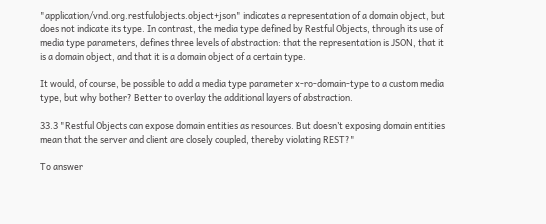"application/vnd.org.restfulobjects.object+json" indicates a representation of a domain object, but does not indicate its type. In contrast, the media type defined by Restful Objects, through its use of media type parameters, defines three levels of abstraction: that the representation is JSON, that it is a domain object, and that it is a domain object of a certain type.

It would, of course, be possible to add a media type parameter x-ro-domain-type to a custom media type, but why bother? Better to overlay the additional layers of abstraction.

33.3 "Restful Objects can expose domain entities as resources. But doesn’t exposing domain entities mean that the server and client are closely coupled, thereby violating REST?"

To answer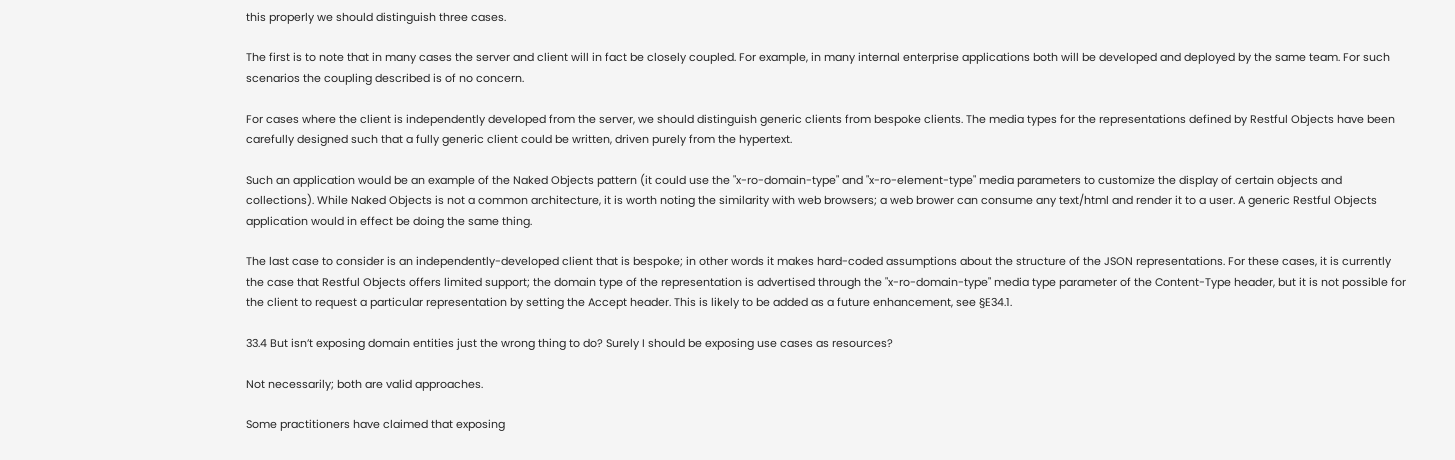this properly we should distinguish three cases.

The first is to note that in many cases the server and client will in fact be closely coupled. For example, in many internal enterprise applications both will be developed and deployed by the same team. For such scenarios the coupling described is of no concern.

For cases where the client is independently developed from the server, we should distinguish generic clients from bespoke clients. The media types for the representations defined by Restful Objects have been carefully designed such that a fully generic client could be written, driven purely from the hypertext.

Such an application would be an example of the Naked Objects pattern (it could use the "x-ro-domain-type" and "x-ro-element-type" media parameters to customize the display of certain objects and collections). While Naked Objects is not a common architecture, it is worth noting the similarity with web browsers; a web brower can consume any text/html and render it to a user. A generic Restful Objects application would in effect be doing the same thing.

The last case to consider is an independently-developed client that is bespoke; in other words it makes hard-coded assumptions about the structure of the JSON representations. For these cases, it is currently the case that Restful Objects offers limited support; the domain type of the representation is advertised through the "x-ro-domain-type" media type parameter of the Content-Type header, but it is not possible for the client to request a particular representation by setting the Accept header. This is likely to be added as a future enhancement, see §E34.1.

33.4 But isn’t exposing domain entities just the wrong thing to do? Surely I should be exposing use cases as resources?

Not necessarily; both are valid approaches.

Some practitioners have claimed that exposing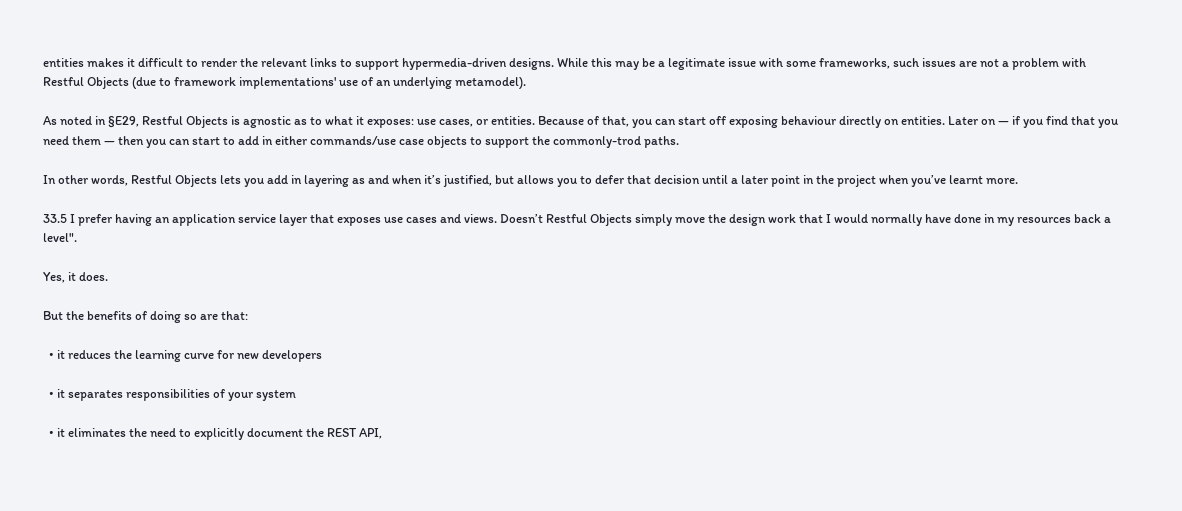entities makes it difficult to render the relevant links to support hypermedia-driven designs. While this may be a legitimate issue with some frameworks, such issues are not a problem with Restful Objects (due to framework implementations' use of an underlying metamodel).

As noted in §E29, Restful Objects is agnostic as to what it exposes: use cases, or entities. Because of that, you can start off exposing behaviour directly on entities. Later on — if you find that you need them — then you can start to add in either commands/use case objects to support the commonly-trod paths.

In other words, Restful Objects lets you add in layering as and when it’s justified, but allows you to defer that decision until a later point in the project when you’ve learnt more.

33.5 I prefer having an application service layer that exposes use cases and views. Doesn’t Restful Objects simply move the design work that I would normally have done in my resources back a level".

Yes, it does.

But the benefits of doing so are that:

  • it reduces the learning curve for new developers

  • it separates responsibilities of your system

  • it eliminates the need to explicitly document the REST API,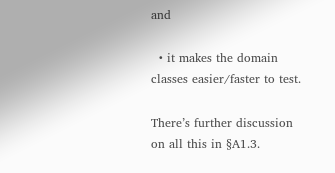and

  • it makes the domain classes easier/faster to test.

There’s further discussion on all this in §A1.3.